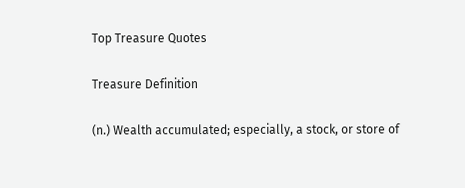Top Treasure Quotes

Treasure Definition

(n.) Wealth accumulated; especially, a stock, or store of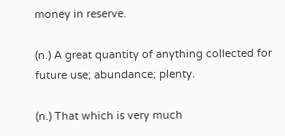money in reserve.

(n.) A great quantity of anything collected for future use; abundance; plenty.

(n.) That which is very much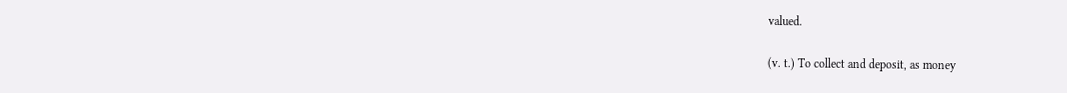valued.

(v. t.) To collect and deposit, as money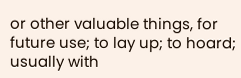or other valuable things, for future use; to lay up; to hoard; usually with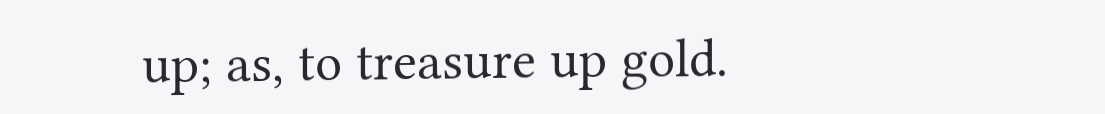up; as, to treasure up gold.